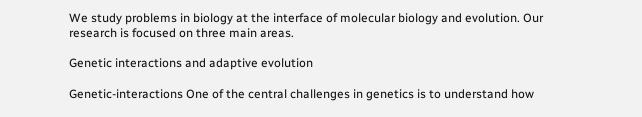We study problems in biology at the interface of molecular biology and evolution. Our research is focused on three main areas.

Genetic interactions and adaptive evolution

Genetic-interactions One of the central challenges in genetics is to understand how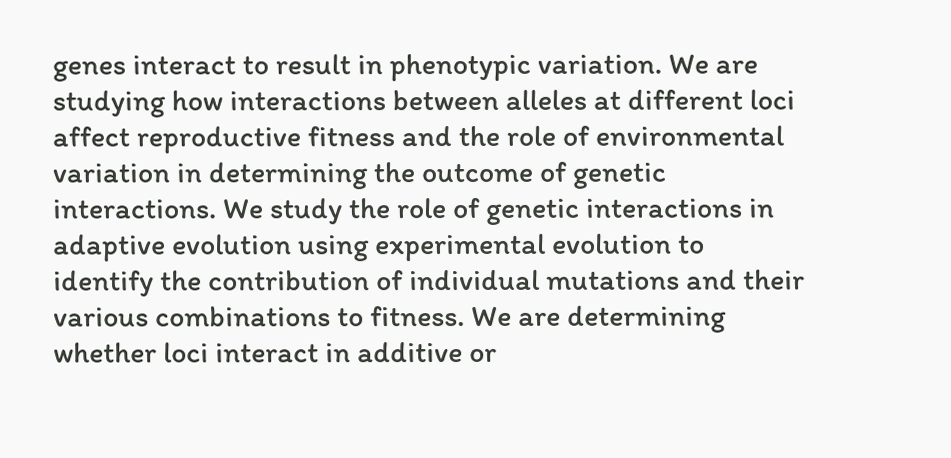genes interact to result in phenotypic variation. We are studying how interactions between alleles at different loci affect reproductive fitness and the role of environmental variation in determining the outcome of genetic interactions. We study the role of genetic interactions in adaptive evolution using experimental evolution to identify the contribution of individual mutations and their various combinations to fitness. We are determining whether loci interact in additive or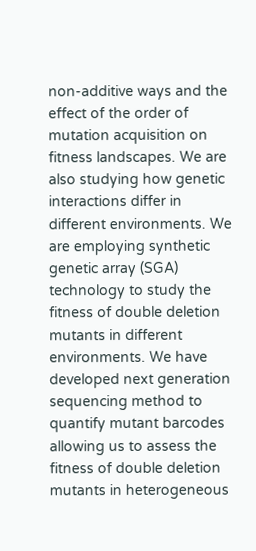non-additive ways and the effect of the order of mutation acquisition on fitness landscapes. We are also studying how genetic interactions differ in different environments. We are employing synthetic genetic array (SGA) technology to study the fitness of double deletion mutants in different environments. We have developed next generation sequencing method to quantify mutant barcodes allowing us to assess the fitness of double deletion mutants in heterogeneous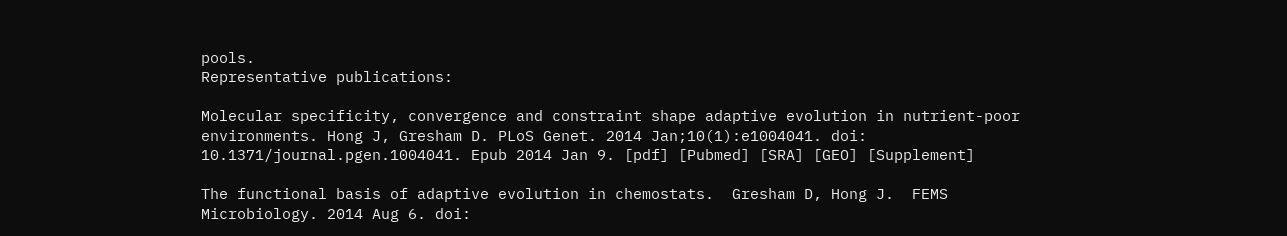pools.
Representative publications:

Molecular specificity, convergence and constraint shape adaptive evolution in nutrient-poor environments. Hong J, Gresham D. PLoS Genet. 2014 Jan;10(1):e1004041. doi: 10.1371/journal.pgen.1004041. Epub 2014 Jan 9. [pdf] [Pubmed] [SRA] [GEO] [Supplement]

The functional basis of adaptive evolution in chemostats.  Gresham D, Hong J.  FEMS Microbiology. 2014 Aug 6. doi: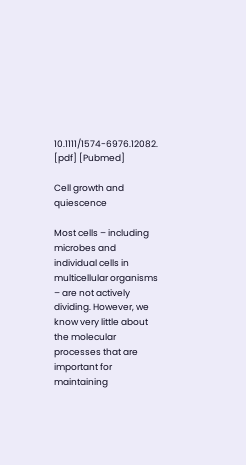10.1111/1574-6976.12082. [pdf] [Pubmed]

Cell growth and quiescence

Most cells – including microbes and individual cells in multicellular organisms – are not actively dividing. However, we know very little about the molecular processes that are important for maintaining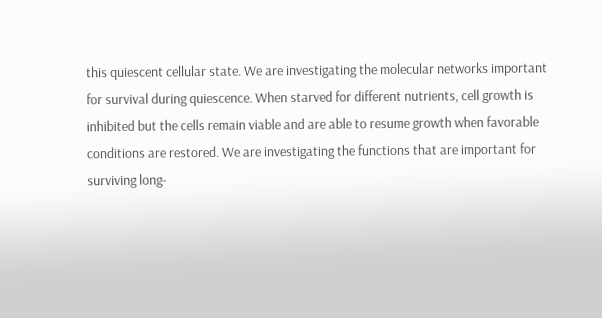this quiescent cellular state. We are investigating the molecular networks important for survival during quiescence. When starved for different nutrients, cell growth is inhibited but the cells remain viable and are able to resume growth when favorable conditions are restored. We are investigating the functions that are important for surviving long-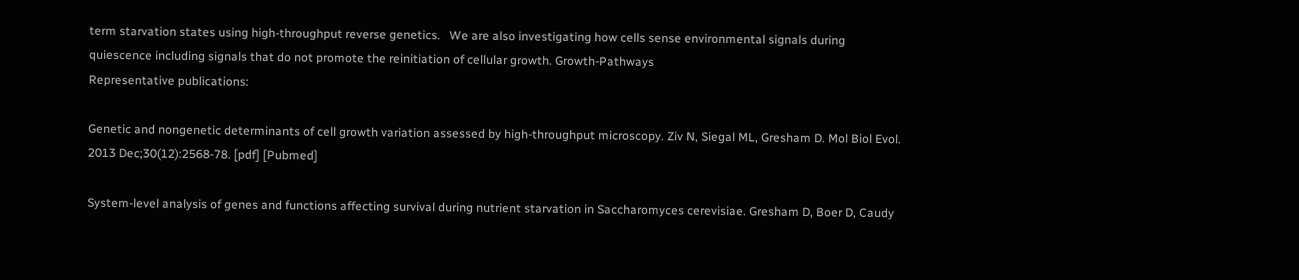term starvation states using high-throughput reverse genetics.   We are also investigating how cells sense environmental signals during quiescence including signals that do not promote the reinitiation of cellular growth. Growth-Pathways
Representative publications:

Genetic and nongenetic determinants of cell growth variation assessed by high-throughput microscopy. Ziv N, Siegal ML, Gresham D. Mol Biol Evol. 2013 Dec;30(12):2568-78. [pdf] [Pubmed]

System-level analysis of genes and functions affecting survival during nutrient starvation in Saccharomyces cerevisiae. Gresham D, Boer D, Caudy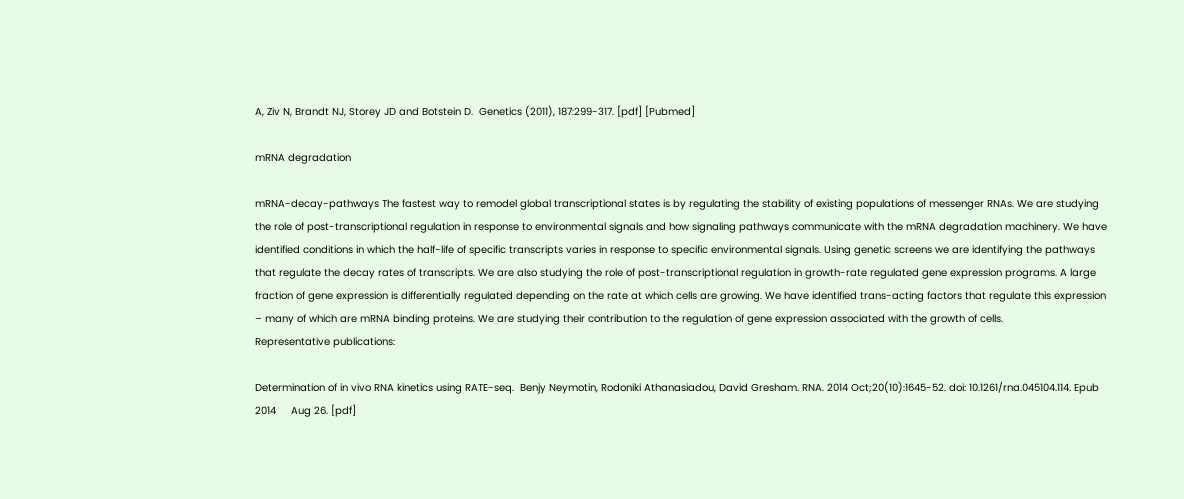A, Ziv N, Brandt NJ, Storey JD and Botstein D.  Genetics (2011), 187:299-317. [pdf] [Pubmed]

mRNA degradation

mRNA-decay-pathways The fastest way to remodel global transcriptional states is by regulating the stability of existing populations of messenger RNAs. We are studying the role of post-transcriptional regulation in response to environmental signals and how signaling pathways communicate with the mRNA degradation machinery. We have identified conditions in which the half-life of specific transcripts varies in response to specific environmental signals. Using genetic screens we are identifying the pathways that regulate the decay rates of transcripts. We are also studying the role of post-transcriptional regulation in growth-rate regulated gene expression programs. A large fraction of gene expression is differentially regulated depending on the rate at which cells are growing. We have identified trans-acting factors that regulate this expression – many of which are mRNA binding proteins. We are studying their contribution to the regulation of gene expression associated with the growth of cells.
Representative publications:

Determination of in vivo RNA kinetics using RATE-seq.  Benjy Neymotin, Rodoniki Athanasiadou, David Gresham. RNA. 2014 Oct;20(10):1645-52. doi: 10.1261/rna.045104.114. Epub 2014     Aug 26. [pdf]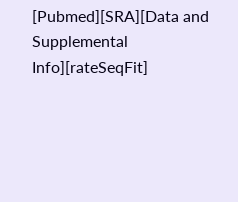[Pubmed][SRA][Data and Supplemental Info][rateSeqFit]